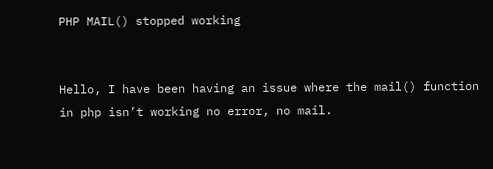PHP MAIL() stopped working


Hello, I have been having an issue where the mail() function in php isn’t working no error, no mail.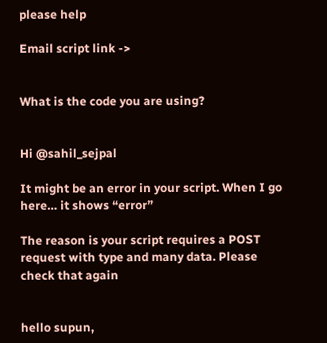please help

Email script link ->


What is the code you are using?


Hi @sahil_sejpal

It might be an error in your script. When I go here… it shows “error”

The reason is your script requires a POST request with type and many data. Please check that again


hello supun,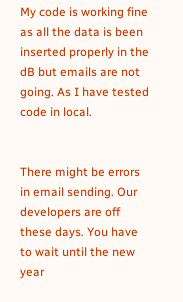My code is working fine as all the data is been inserted properly in the dB but emails are not going. As I have tested code in local.


There might be errors in email sending. Our developers are off these days. You have to wait until the new year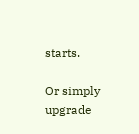starts.

Or simply upgrade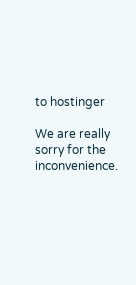to hostinger

We are really sorry for the inconvenience.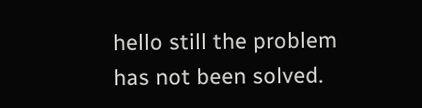hello still the problem has not been solved.